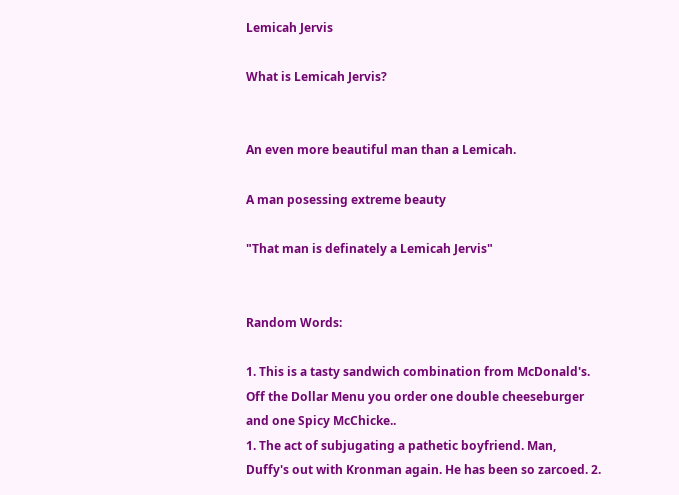Lemicah Jervis

What is Lemicah Jervis?


An even more beautiful man than a Lemicah.

A man posessing extreme beauty

"That man is definately a Lemicah Jervis"


Random Words:

1. This is a tasty sandwich combination from McDonald's. Off the Dollar Menu you order one double cheeseburger and one Spicy McChicke..
1. The act of subjugating a pathetic boyfriend. Man, Duffy's out with Kronman again. He has been so zarcoed. 2.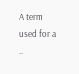A term used for a ..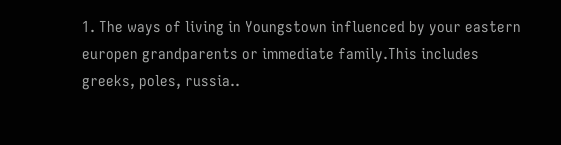1. The ways of living in Youngstown influenced by your eastern europen grandparents or immediate family.This includes greeks, poles, russia..